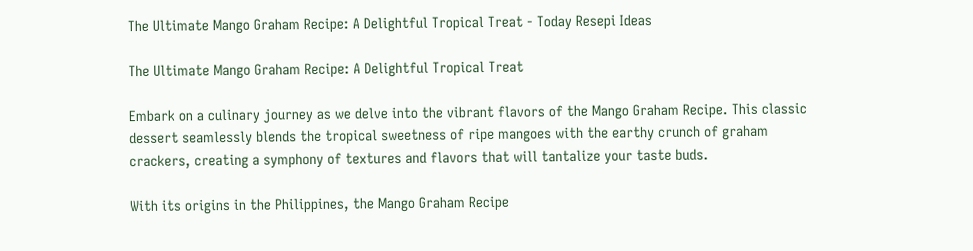The Ultimate Mango Graham Recipe: A Delightful Tropical Treat - Today Resepi Ideas

The Ultimate Mango Graham Recipe: A Delightful Tropical Treat

Embark on a culinary journey as we delve into the vibrant flavors of the Mango Graham Recipe. This classic dessert seamlessly blends the tropical sweetness of ripe mangoes with the earthy crunch of graham crackers, creating a symphony of textures and flavors that will tantalize your taste buds.

With its origins in the Philippines, the Mango Graham Recipe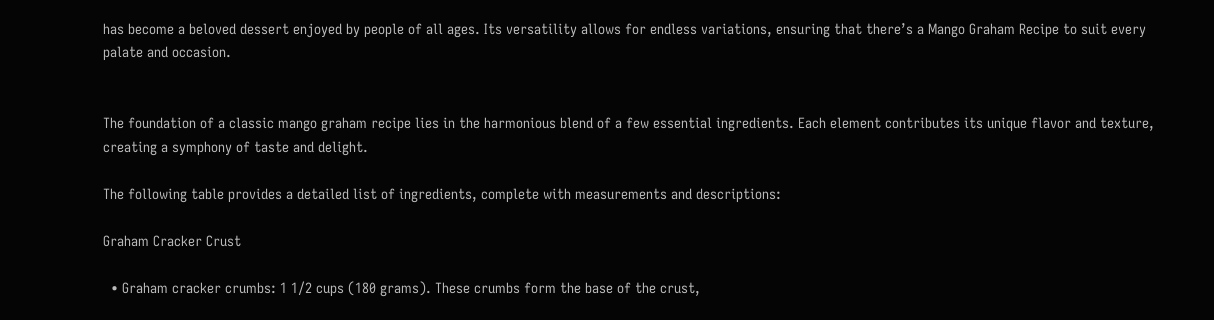has become a beloved dessert enjoyed by people of all ages. Its versatility allows for endless variations, ensuring that there’s a Mango Graham Recipe to suit every palate and occasion.


The foundation of a classic mango graham recipe lies in the harmonious blend of a few essential ingredients. Each element contributes its unique flavor and texture, creating a symphony of taste and delight.

The following table provides a detailed list of ingredients, complete with measurements and descriptions:

Graham Cracker Crust

  • Graham cracker crumbs: 1 1/2 cups (180 grams). These crumbs form the base of the crust,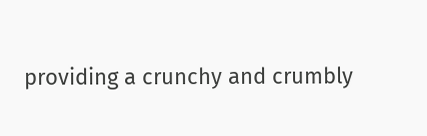providing a crunchy and crumbly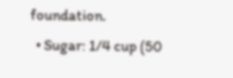foundation.
  • Sugar: 1/4 cup (50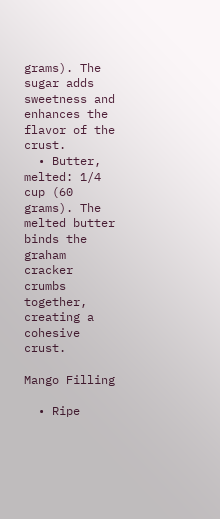grams). The sugar adds sweetness and enhances the flavor of the crust.
  • Butter, melted: 1/4 cup (60 grams). The melted butter binds the graham cracker crumbs together, creating a cohesive crust.

Mango Filling

  • Ripe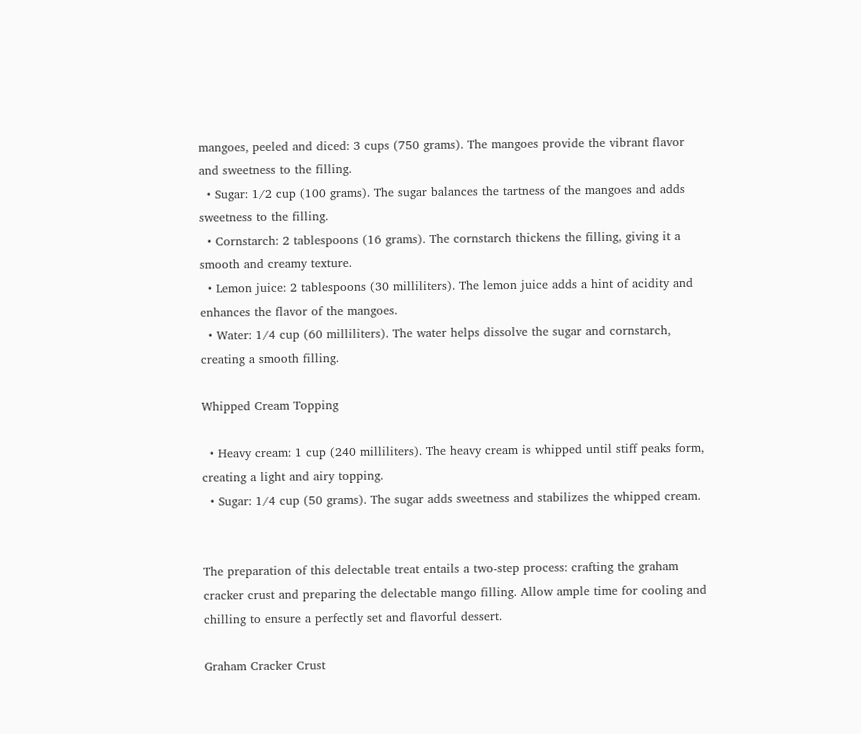mangoes, peeled and diced: 3 cups (750 grams). The mangoes provide the vibrant flavor and sweetness to the filling.
  • Sugar: 1/2 cup (100 grams). The sugar balances the tartness of the mangoes and adds sweetness to the filling.
  • Cornstarch: 2 tablespoons (16 grams). The cornstarch thickens the filling, giving it a smooth and creamy texture.
  • Lemon juice: 2 tablespoons (30 milliliters). The lemon juice adds a hint of acidity and enhances the flavor of the mangoes.
  • Water: 1/4 cup (60 milliliters). The water helps dissolve the sugar and cornstarch, creating a smooth filling.

Whipped Cream Topping

  • Heavy cream: 1 cup (240 milliliters). The heavy cream is whipped until stiff peaks form, creating a light and airy topping.
  • Sugar: 1/4 cup (50 grams). The sugar adds sweetness and stabilizes the whipped cream.


The preparation of this delectable treat entails a two-step process: crafting the graham cracker crust and preparing the delectable mango filling. Allow ample time for cooling and chilling to ensure a perfectly set and flavorful dessert.

Graham Cracker Crust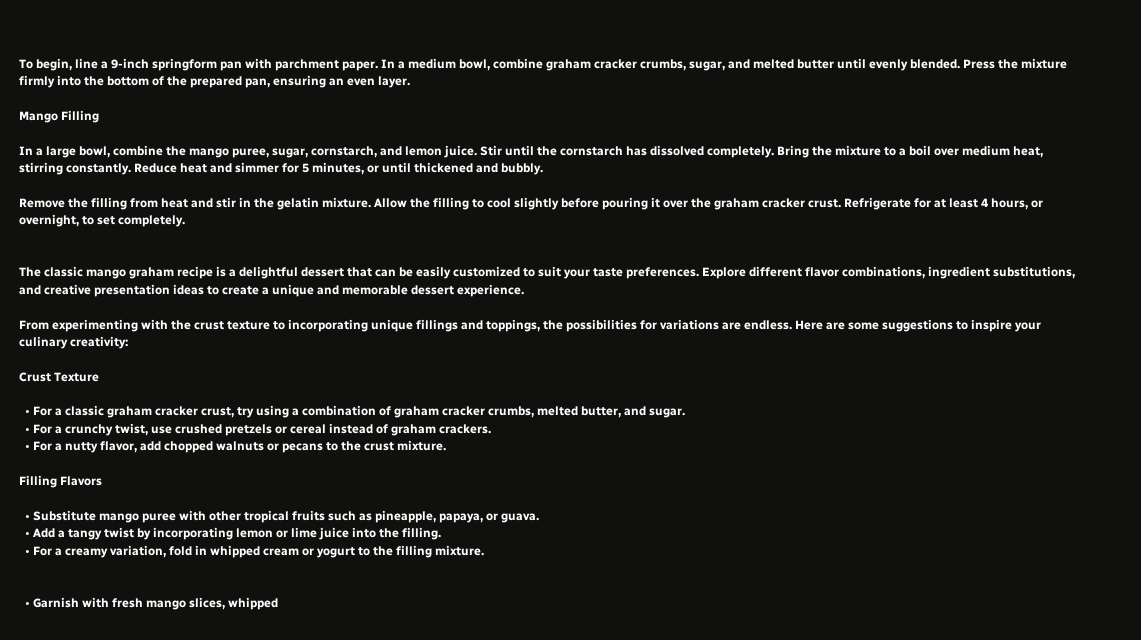To begin, line a 9-inch springform pan with parchment paper. In a medium bowl, combine graham cracker crumbs, sugar, and melted butter until evenly blended. Press the mixture firmly into the bottom of the prepared pan, ensuring an even layer.

Mango Filling

In a large bowl, combine the mango puree, sugar, cornstarch, and lemon juice. Stir until the cornstarch has dissolved completely. Bring the mixture to a boil over medium heat, stirring constantly. Reduce heat and simmer for 5 minutes, or until thickened and bubbly.

Remove the filling from heat and stir in the gelatin mixture. Allow the filling to cool slightly before pouring it over the graham cracker crust. Refrigerate for at least 4 hours, or overnight, to set completely.


The classic mango graham recipe is a delightful dessert that can be easily customized to suit your taste preferences. Explore different flavor combinations, ingredient substitutions, and creative presentation ideas to create a unique and memorable dessert experience.

From experimenting with the crust texture to incorporating unique fillings and toppings, the possibilities for variations are endless. Here are some suggestions to inspire your culinary creativity:

Crust Texture

  • For a classic graham cracker crust, try using a combination of graham cracker crumbs, melted butter, and sugar.
  • For a crunchy twist, use crushed pretzels or cereal instead of graham crackers.
  • For a nutty flavor, add chopped walnuts or pecans to the crust mixture.

Filling Flavors

  • Substitute mango puree with other tropical fruits such as pineapple, papaya, or guava.
  • Add a tangy twist by incorporating lemon or lime juice into the filling.
  • For a creamy variation, fold in whipped cream or yogurt to the filling mixture.


  • Garnish with fresh mango slices, whipped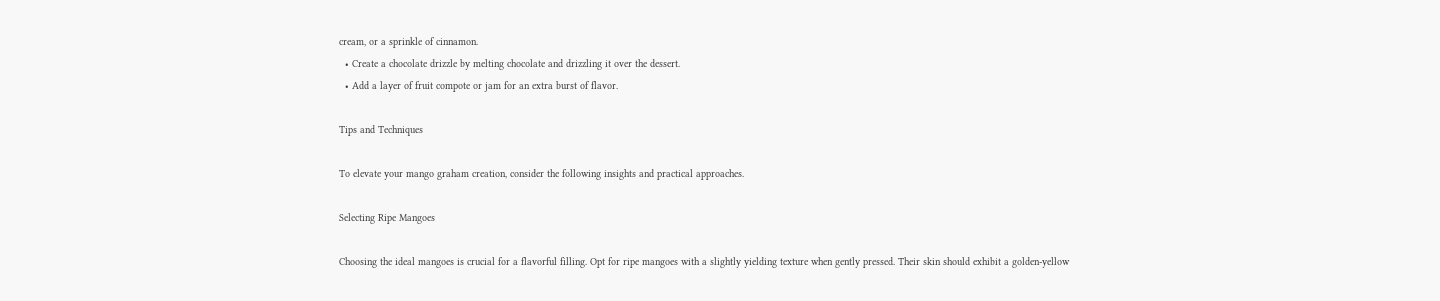cream, or a sprinkle of cinnamon.
  • Create a chocolate drizzle by melting chocolate and drizzling it over the dessert.
  • Add a layer of fruit compote or jam for an extra burst of flavor.

Tips and Techniques

To elevate your mango graham creation, consider the following insights and practical approaches.

Selecting Ripe Mangoes

Choosing the ideal mangoes is crucial for a flavorful filling. Opt for ripe mangoes with a slightly yielding texture when gently pressed. Their skin should exhibit a golden-yellow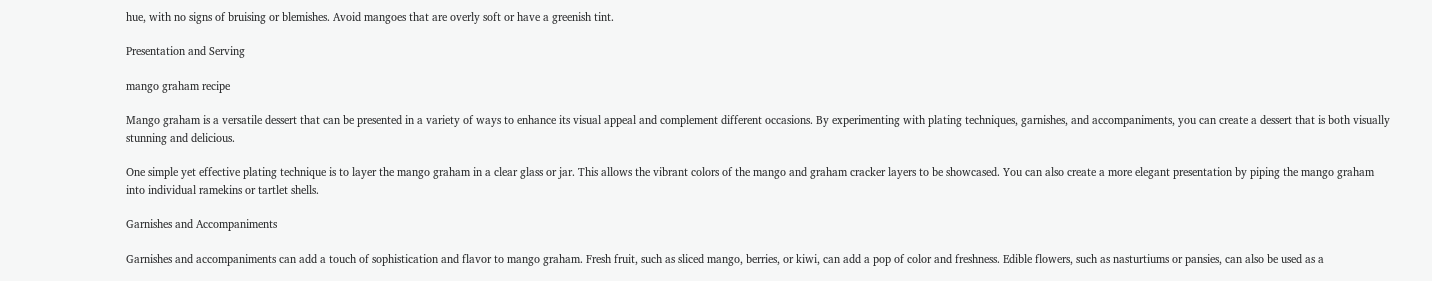hue, with no signs of bruising or blemishes. Avoid mangoes that are overly soft or have a greenish tint.

Presentation and Serving

mango graham recipe

Mango graham is a versatile dessert that can be presented in a variety of ways to enhance its visual appeal and complement different occasions. By experimenting with plating techniques, garnishes, and accompaniments, you can create a dessert that is both visually stunning and delicious.

One simple yet effective plating technique is to layer the mango graham in a clear glass or jar. This allows the vibrant colors of the mango and graham cracker layers to be showcased. You can also create a more elegant presentation by piping the mango graham into individual ramekins or tartlet shells.

Garnishes and Accompaniments

Garnishes and accompaniments can add a touch of sophistication and flavor to mango graham. Fresh fruit, such as sliced mango, berries, or kiwi, can add a pop of color and freshness. Edible flowers, such as nasturtiums or pansies, can also be used as a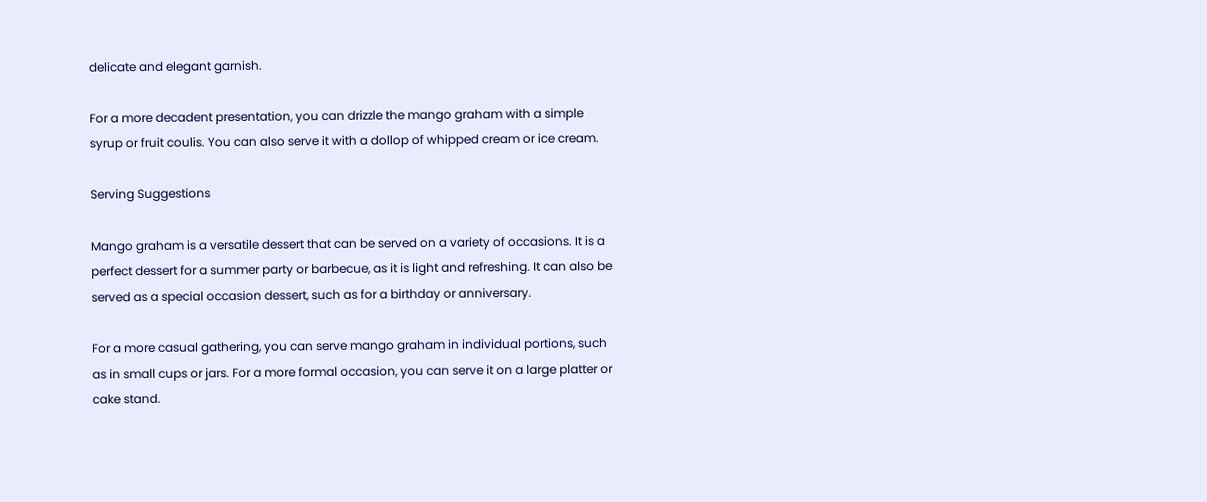delicate and elegant garnish.

For a more decadent presentation, you can drizzle the mango graham with a simple syrup or fruit coulis. You can also serve it with a dollop of whipped cream or ice cream.

Serving Suggestions

Mango graham is a versatile dessert that can be served on a variety of occasions. It is a perfect dessert for a summer party or barbecue, as it is light and refreshing. It can also be served as a special occasion dessert, such as for a birthday or anniversary.

For a more casual gathering, you can serve mango graham in individual portions, such as in small cups or jars. For a more formal occasion, you can serve it on a large platter or cake stand.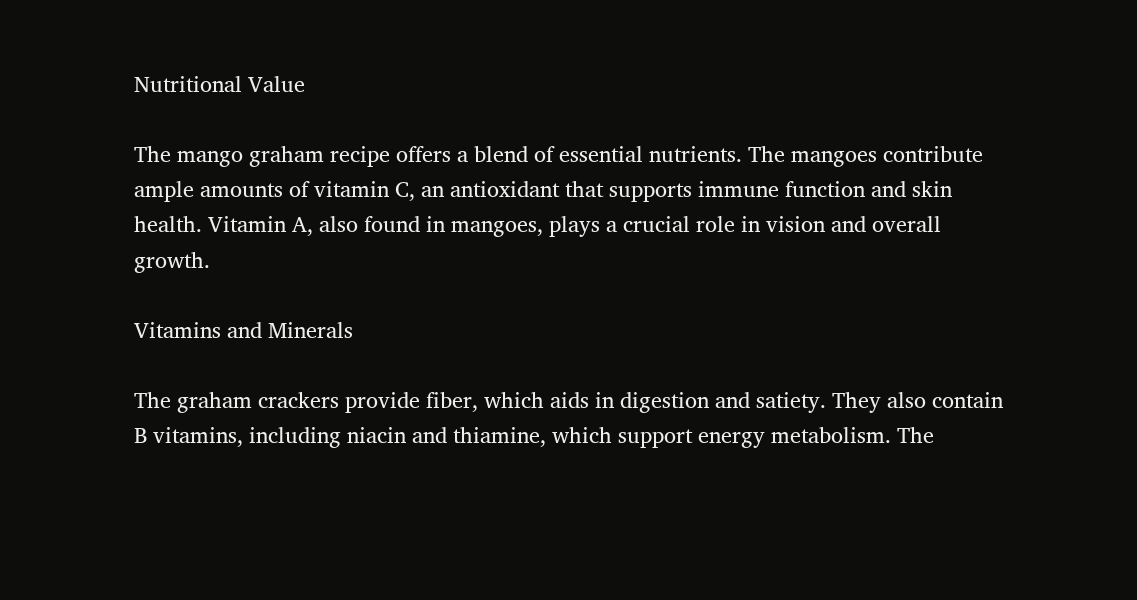Nutritional Value

The mango graham recipe offers a blend of essential nutrients. The mangoes contribute ample amounts of vitamin C, an antioxidant that supports immune function and skin health. Vitamin A, also found in mangoes, plays a crucial role in vision and overall growth.

Vitamins and Minerals

The graham crackers provide fiber, which aids in digestion and satiety. They also contain B vitamins, including niacin and thiamine, which support energy metabolism. The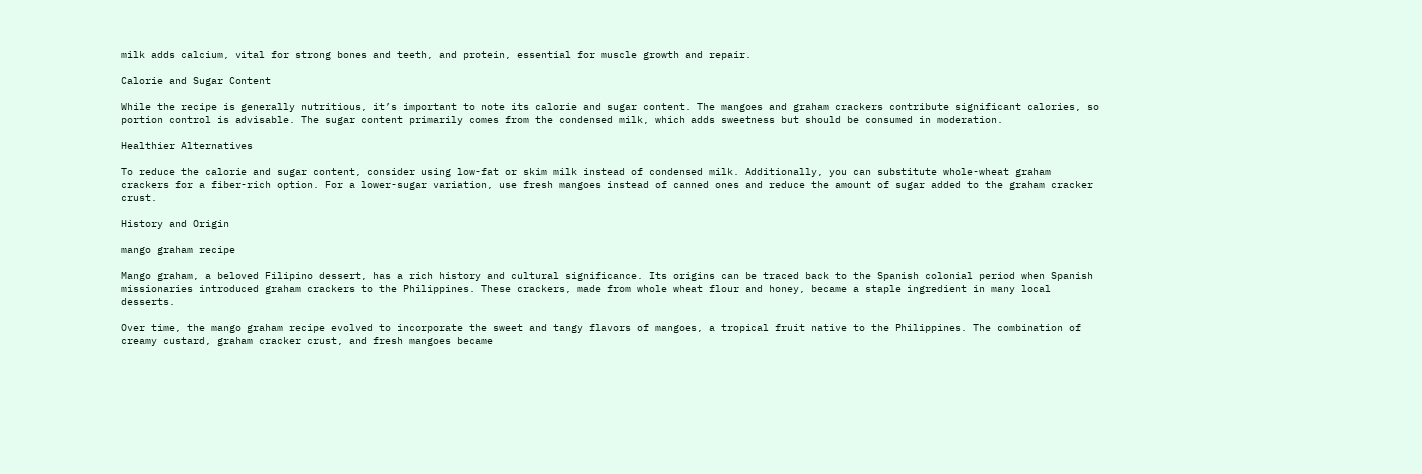milk adds calcium, vital for strong bones and teeth, and protein, essential for muscle growth and repair.

Calorie and Sugar Content

While the recipe is generally nutritious, it’s important to note its calorie and sugar content. The mangoes and graham crackers contribute significant calories, so portion control is advisable. The sugar content primarily comes from the condensed milk, which adds sweetness but should be consumed in moderation.

Healthier Alternatives

To reduce the calorie and sugar content, consider using low-fat or skim milk instead of condensed milk. Additionally, you can substitute whole-wheat graham crackers for a fiber-rich option. For a lower-sugar variation, use fresh mangoes instead of canned ones and reduce the amount of sugar added to the graham cracker crust.

History and Origin

mango graham recipe

Mango graham, a beloved Filipino dessert, has a rich history and cultural significance. Its origins can be traced back to the Spanish colonial period when Spanish missionaries introduced graham crackers to the Philippines. These crackers, made from whole wheat flour and honey, became a staple ingredient in many local desserts.

Over time, the mango graham recipe evolved to incorporate the sweet and tangy flavors of mangoes, a tropical fruit native to the Philippines. The combination of creamy custard, graham cracker crust, and fresh mangoes became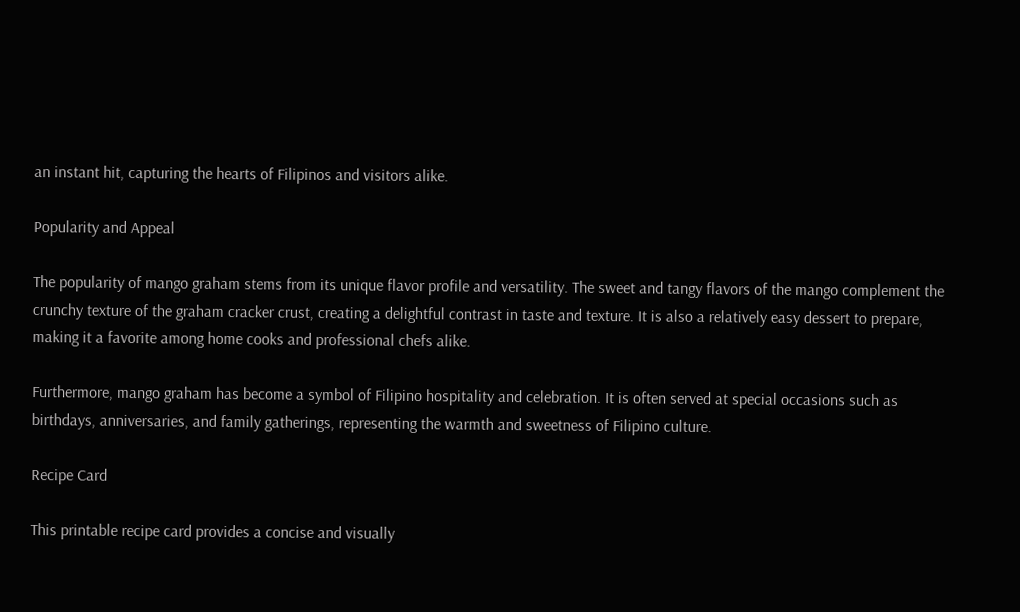an instant hit, capturing the hearts of Filipinos and visitors alike.

Popularity and Appeal

The popularity of mango graham stems from its unique flavor profile and versatility. The sweet and tangy flavors of the mango complement the crunchy texture of the graham cracker crust, creating a delightful contrast in taste and texture. It is also a relatively easy dessert to prepare, making it a favorite among home cooks and professional chefs alike.

Furthermore, mango graham has become a symbol of Filipino hospitality and celebration. It is often served at special occasions such as birthdays, anniversaries, and family gatherings, representing the warmth and sweetness of Filipino culture.

Recipe Card

This printable recipe card provides a concise and visually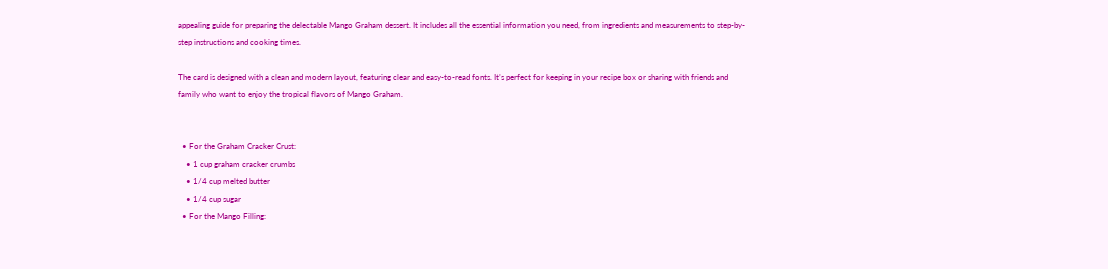appealing guide for preparing the delectable Mango Graham dessert. It includes all the essential information you need, from ingredients and measurements to step-by-step instructions and cooking times.

The card is designed with a clean and modern layout, featuring clear and easy-to-read fonts. It’s perfect for keeping in your recipe box or sharing with friends and family who want to enjoy the tropical flavors of Mango Graham.


  • For the Graham Cracker Crust:
    • 1 cup graham cracker crumbs
    • 1/4 cup melted butter
    • 1/4 cup sugar
  • For the Mango Filling: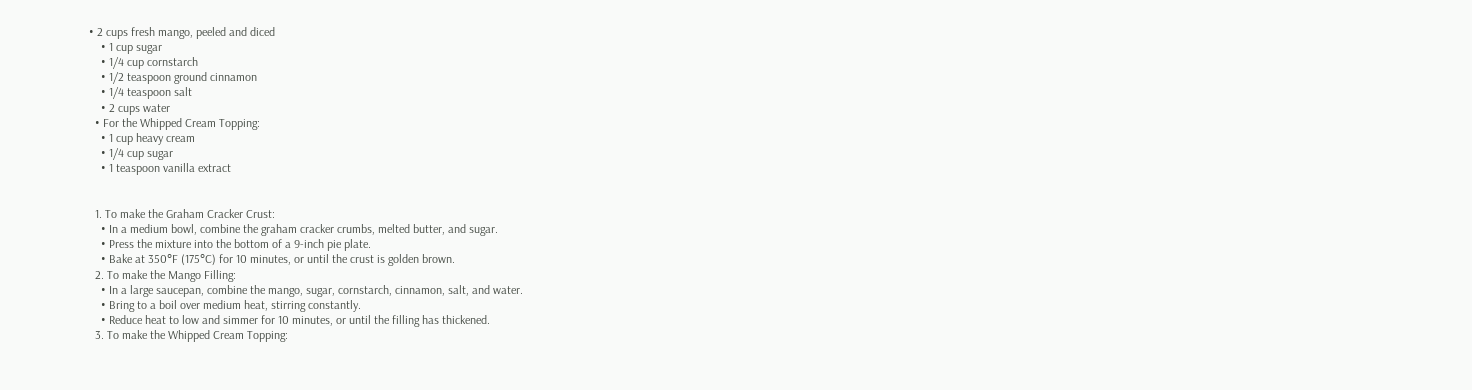• 2 cups fresh mango, peeled and diced
    • 1 cup sugar
    • 1/4 cup cornstarch
    • 1/2 teaspoon ground cinnamon
    • 1/4 teaspoon salt
    • 2 cups water
  • For the Whipped Cream Topping:
    • 1 cup heavy cream
    • 1/4 cup sugar
    • 1 teaspoon vanilla extract


  1. To make the Graham Cracker Crust:
    • In a medium bowl, combine the graham cracker crumbs, melted butter, and sugar.
    • Press the mixture into the bottom of a 9-inch pie plate.
    • Bake at 350°F (175°C) for 10 minutes, or until the crust is golden brown.
  2. To make the Mango Filling:
    • In a large saucepan, combine the mango, sugar, cornstarch, cinnamon, salt, and water.
    • Bring to a boil over medium heat, stirring constantly.
    • Reduce heat to low and simmer for 10 minutes, or until the filling has thickened.
  3. To make the Whipped Cream Topping: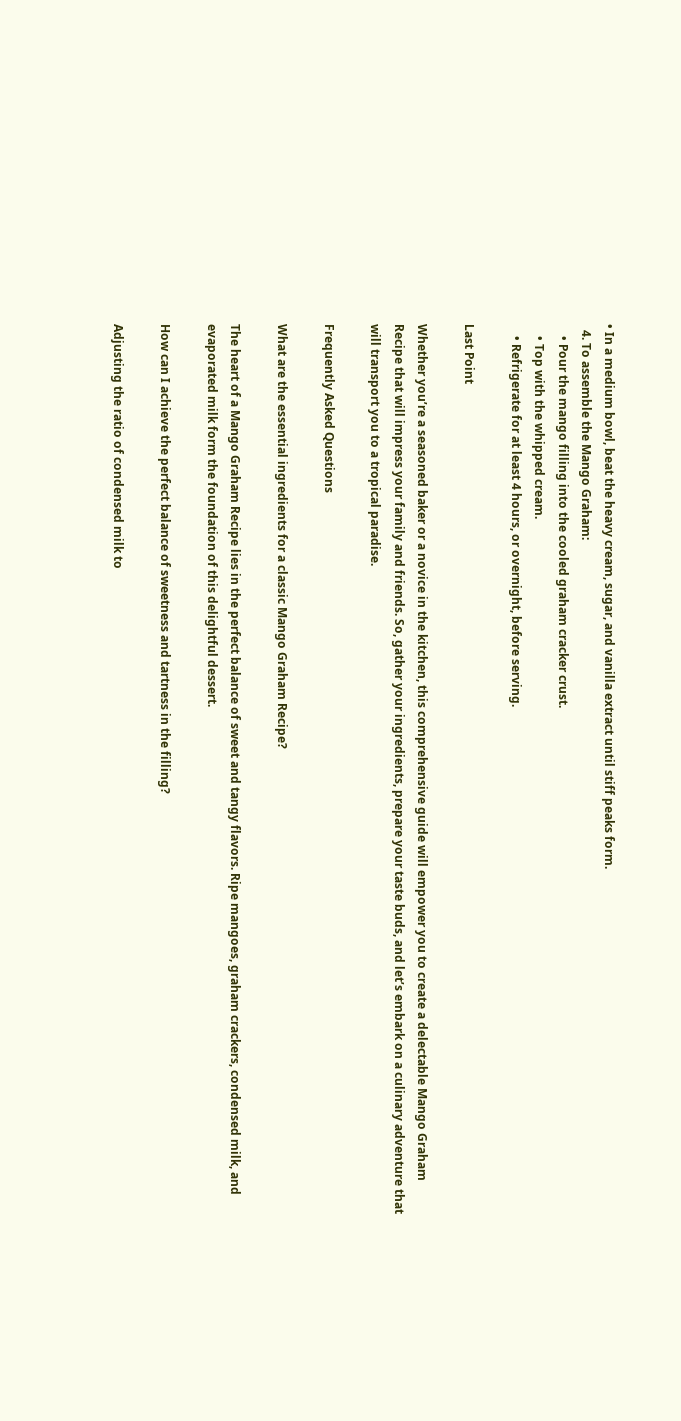• In a medium bowl, beat the heavy cream, sugar, and vanilla extract until stiff peaks form.
  4. To assemble the Mango Graham:
    • Pour the mango filling into the cooled graham cracker crust.
    • Top with the whipped cream.
    • Refrigerate for at least 4 hours, or overnight, before serving.

Last Point

Whether you’re a seasoned baker or a novice in the kitchen, this comprehensive guide will empower you to create a delectable Mango Graham Recipe that will impress your family and friends. So, gather your ingredients, prepare your taste buds, and let’s embark on a culinary adventure that will transport you to a tropical paradise.

Frequently Asked Questions

What are the essential ingredients for a classic Mango Graham Recipe?

The heart of a Mango Graham Recipe lies in the perfect balance of sweet and tangy flavors. Ripe mangoes, graham crackers, condensed milk, and evaporated milk form the foundation of this delightful dessert.

How can I achieve the perfect balance of sweetness and tartness in the filling?

Adjusting the ratio of condensed milk to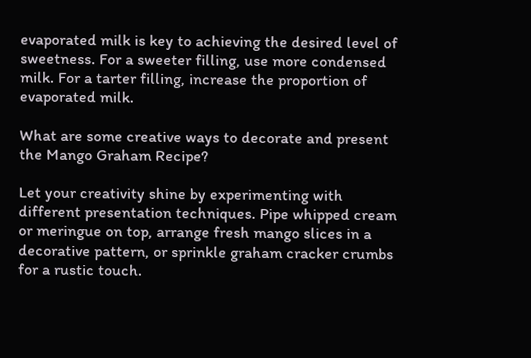evaporated milk is key to achieving the desired level of sweetness. For a sweeter filling, use more condensed milk. For a tarter filling, increase the proportion of evaporated milk.

What are some creative ways to decorate and present the Mango Graham Recipe?

Let your creativity shine by experimenting with different presentation techniques. Pipe whipped cream or meringue on top, arrange fresh mango slices in a decorative pattern, or sprinkle graham cracker crumbs for a rustic touch.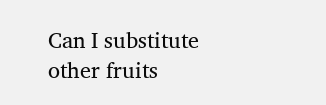Can I substitute other fruits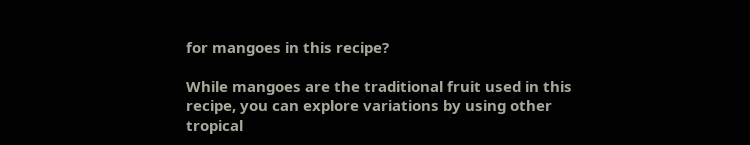for mangoes in this recipe?

While mangoes are the traditional fruit used in this recipe, you can explore variations by using other tropical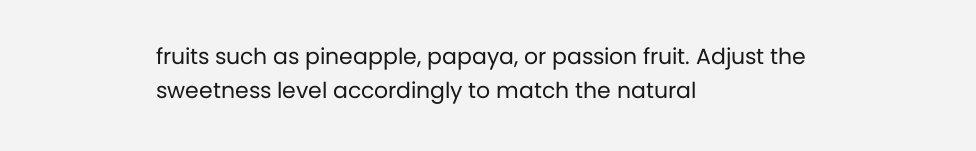fruits such as pineapple, papaya, or passion fruit. Adjust the sweetness level accordingly to match the natural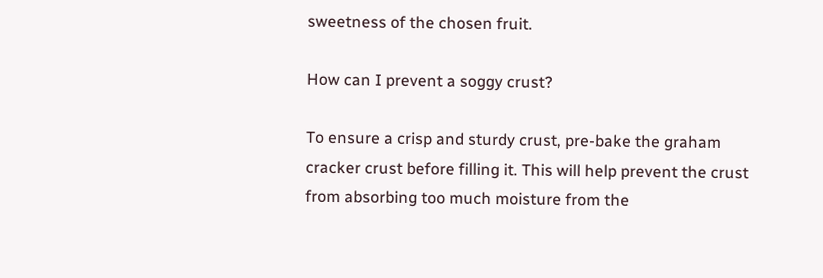sweetness of the chosen fruit.

How can I prevent a soggy crust?

To ensure a crisp and sturdy crust, pre-bake the graham cracker crust before filling it. This will help prevent the crust from absorbing too much moisture from the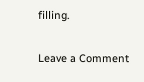filling.

Leave a Comment